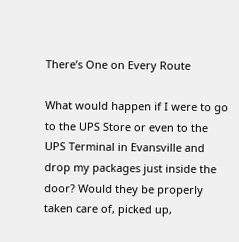There’s One on Every Route

What would happen if I were to go to the UPS Store or even to the UPS Terminal in Evansville and drop my packages just inside the door? Would they be properly taken care of, picked up,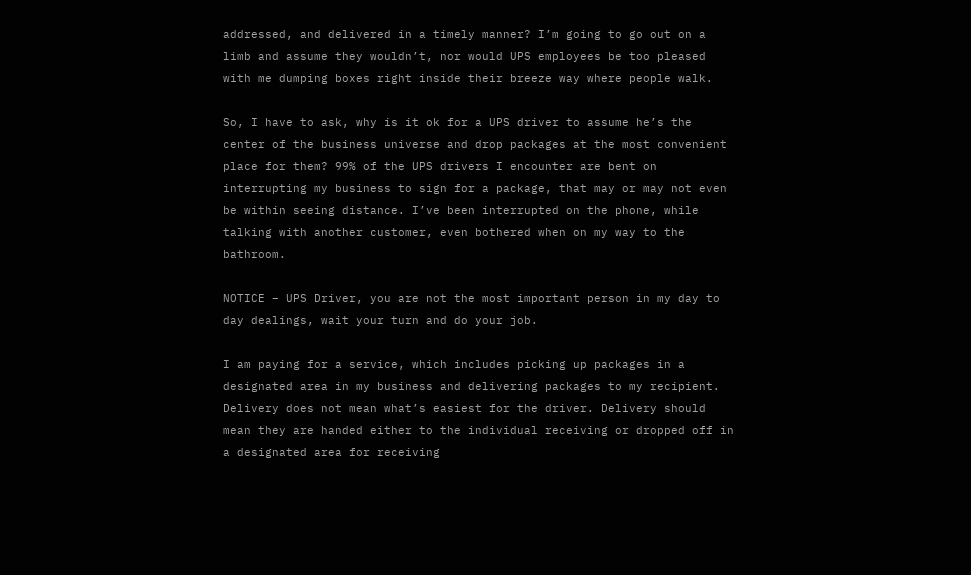addressed, and delivered in a timely manner? I’m going to go out on a limb and assume they wouldn’t, nor would UPS employees be too pleased with me dumping boxes right inside their breeze way where people walk.

So, I have to ask, why is it ok for a UPS driver to assume he’s the center of the business universe and drop packages at the most convenient place for them? 99% of the UPS drivers I encounter are bent on interrupting my business to sign for a package, that may or may not even be within seeing distance. I’ve been interrupted on the phone, while talking with another customer, even bothered when on my way to the bathroom.

NOTICE – UPS Driver, you are not the most important person in my day to day dealings, wait your turn and do your job.

I am paying for a service, which includes picking up packages in a designated area in my business and delivering packages to my recipient. Delivery does not mean what’s easiest for the driver. Delivery should mean they are handed either to the individual receiving or dropped off in a designated area for receiving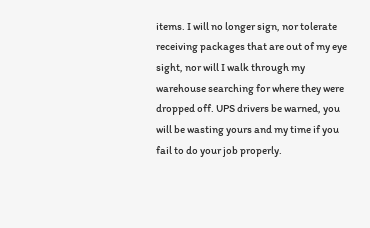items. I will no longer sign, nor tolerate receiving packages that are out of my eye sight, nor will I walk through my warehouse searching for where they were dropped off. UPS drivers be warned, you will be wasting yours and my time if you fail to do your job properly.